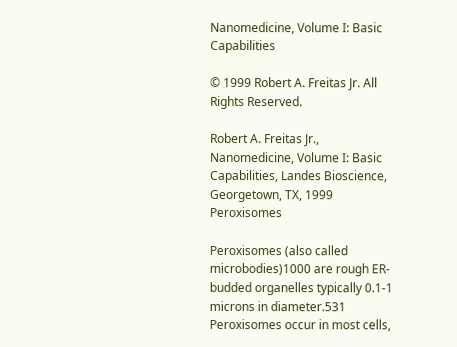Nanomedicine, Volume I: Basic Capabilities

© 1999 Robert A. Freitas Jr. All Rights Reserved.

Robert A. Freitas Jr., Nanomedicine, Volume I: Basic Capabilities, Landes Bioscience, Georgetown, TX, 1999 Peroxisomes

Peroxisomes (also called microbodies)1000 are rough ER-budded organelles typically 0.1-1 microns in diameter.531 Peroxisomes occur in most cells,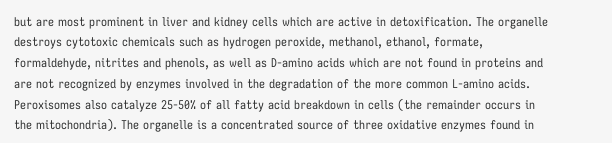but are most prominent in liver and kidney cells which are active in detoxification. The organelle destroys cytotoxic chemicals such as hydrogen peroxide, methanol, ethanol, formate, formaldehyde, nitrites and phenols, as well as D-amino acids which are not found in proteins and are not recognized by enzymes involved in the degradation of the more common L-amino acids. Peroxisomes also catalyze 25-50% of all fatty acid breakdown in cells (the remainder occurs in the mitochondria). The organelle is a concentrated source of three oxidative enzymes found in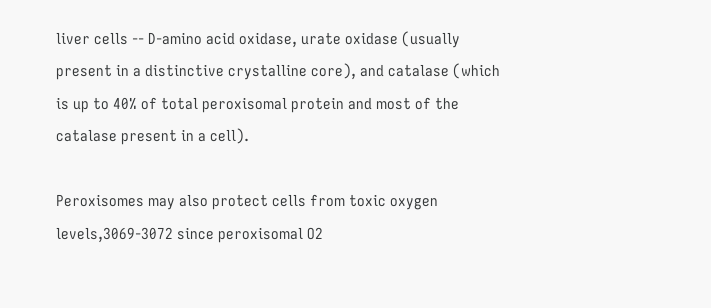liver cells -- D-amino acid oxidase, urate oxidase (usually present in a distinctive crystalline core), and catalase (which is up to 40% of total peroxisomal protein and most of the catalase present in a cell).

Peroxisomes may also protect cells from toxic oxygen levels,3069-3072 since peroxisomal O2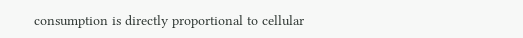consumption is directly proportional to cellular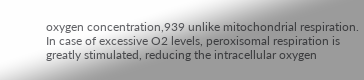oxygen concentration,939 unlike mitochondrial respiration. In case of excessive O2 levels, peroxisomal respiration is greatly stimulated, reducing the intracellular oxygen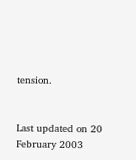tension.


Last updated on 20 February 2003